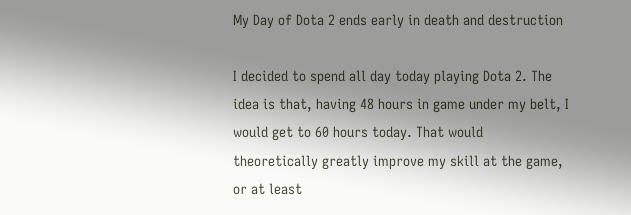My Day of Dota 2 ends early in death and destruction

I decided to spend all day today playing Dota 2. The idea is that, having 48 hours in game under my belt, I would get to 60 hours today. That would theoretically greatly improve my skill at the game, or at least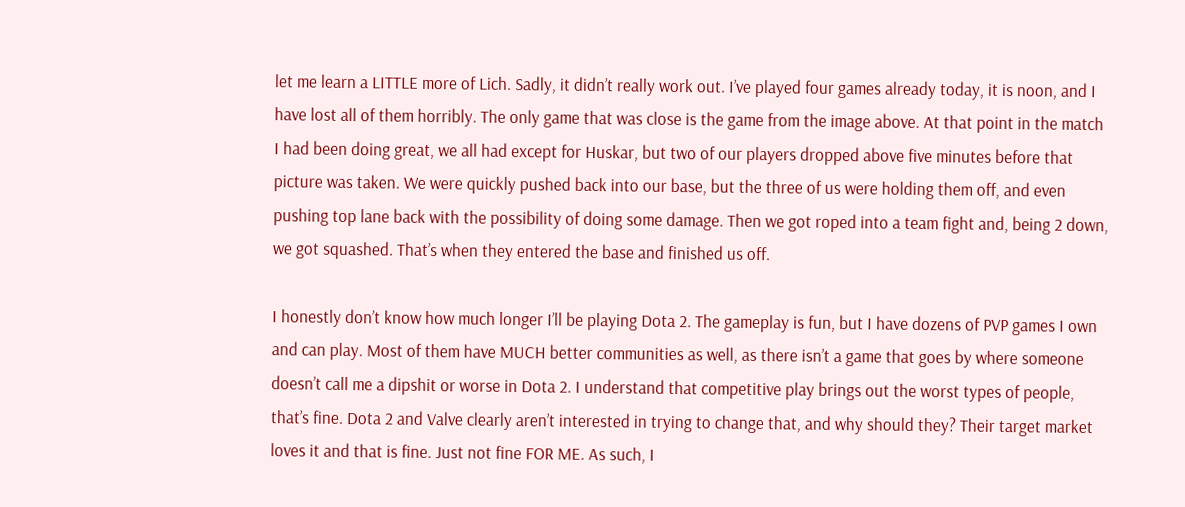let me learn a LITTLE more of Lich. Sadly, it didn’t really work out. I’ve played four games already today, it is noon, and I have lost all of them horribly. The only game that was close is the game from the image above. At that point in the match I had been doing great, we all had except for Huskar, but two of our players dropped above five minutes before that picture was taken. We were quickly pushed back into our base, but the three of us were holding them off, and even pushing top lane back with the possibility of doing some damage. Then we got roped into a team fight and, being 2 down, we got squashed. That’s when they entered the base and finished us off.

I honestly don’t know how much longer I’ll be playing Dota 2. The gameplay is fun, but I have dozens of PVP games I own and can play. Most of them have MUCH better communities as well, as there isn’t a game that goes by where someone doesn’t call me a dipshit or worse in Dota 2. I understand that competitive play brings out the worst types of people, that’s fine. Dota 2 and Valve clearly aren’t interested in trying to change that, and why should they? Their target market loves it and that is fine. Just not fine FOR ME. As such, I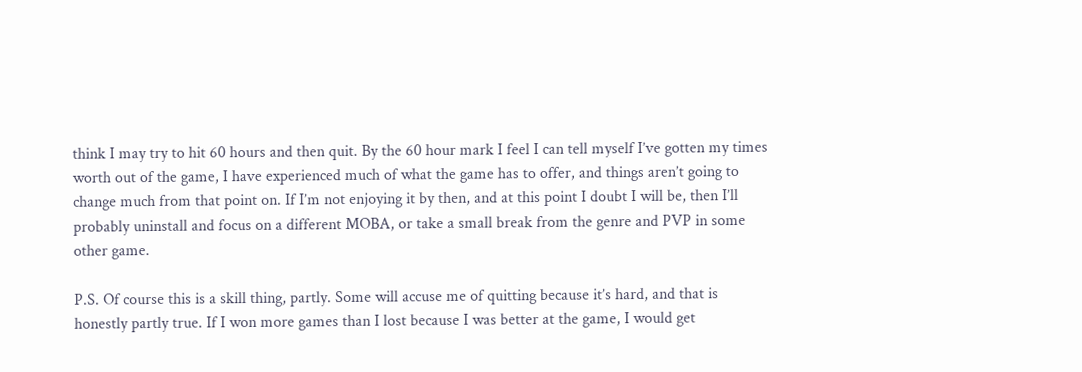think I may try to hit 60 hours and then quit. By the 60 hour mark I feel I can tell myself I’ve gotten my times worth out of the game, I have experienced much of what the game has to offer, and things aren’t going to change much from that point on. If I’m not enjoying it by then, and at this point I doubt I will be, then I’ll probably uninstall and focus on a different MOBA, or take a small break from the genre and PVP in some other game.

P.S. Of course this is a skill thing, partly. Some will accuse me of quitting because it’s hard, and that is honestly partly true. If I won more games than I lost because I was better at the game, I would get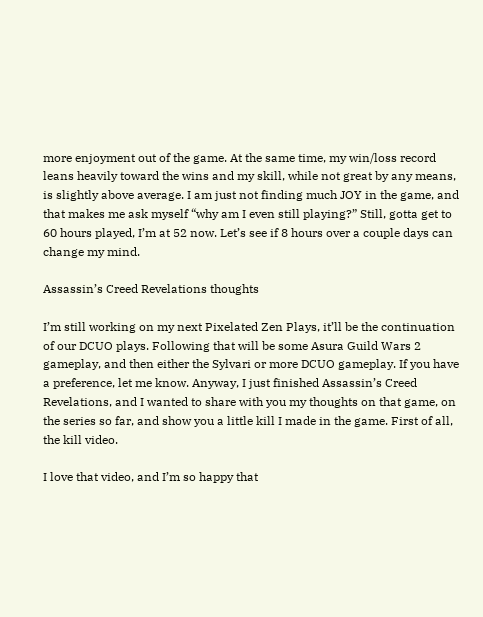more enjoyment out of the game. At the same time, my win/loss record leans heavily toward the wins and my skill, while not great by any means, is slightly above average. I am just not finding much JOY in the game, and that makes me ask myself “why am I even still playing?” Still, gotta get to 60 hours played, I’m at 52 now. Let’s see if 8 hours over a couple days can change my mind.

Assassin’s Creed Revelations thoughts

I’m still working on my next Pixelated Zen Plays, it’ll be the continuation of our DCUO plays. Following that will be some Asura Guild Wars 2 gameplay, and then either the Sylvari or more DCUO gameplay. If you have a preference, let me know. Anyway, I just finished Assassin’s Creed Revelations, and I wanted to share with you my thoughts on that game, on the series so far, and show you a little kill I made in the game. First of all, the kill video.

I love that video, and I’m so happy that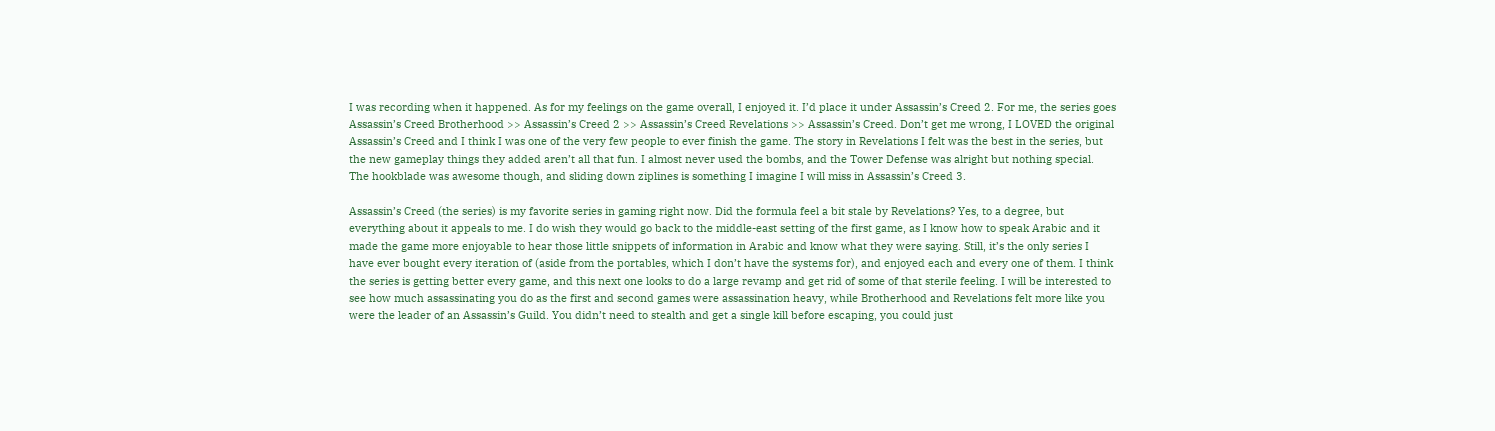I was recording when it happened. As for my feelings on the game overall, I enjoyed it. I’d place it under Assassin’s Creed 2. For me, the series goes Assassin’s Creed Brotherhood >> Assassin’s Creed 2 >> Assassin’s Creed Revelations >> Assassin’s Creed. Don’t get me wrong, I LOVED the original Assassin’s Creed and I think I was one of the very few people to ever finish the game. The story in Revelations I felt was the best in the series, but the new gameplay things they added aren’t all that fun. I almost never used the bombs, and the Tower Defense was alright but nothing special. The hookblade was awesome though, and sliding down ziplines is something I imagine I will miss in Assassin’s Creed 3.

Assassin’s Creed (the series) is my favorite series in gaming right now. Did the formula feel a bit stale by Revelations? Yes, to a degree, but everything about it appeals to me. I do wish they would go back to the middle-east setting of the first game, as I know how to speak Arabic and it made the game more enjoyable to hear those little snippets of information in Arabic and know what they were saying. Still, it’s the only series I have ever bought every iteration of (aside from the portables, which I don’t have the systems for), and enjoyed each and every one of them. I think the series is getting better every game, and this next one looks to do a large revamp and get rid of some of that sterile feeling. I will be interested to see how much assassinating you do as the first and second games were assassination heavy, while Brotherhood and Revelations felt more like you were the leader of an Assassin’s Guild. You didn’t need to stealth and get a single kill before escaping, you could just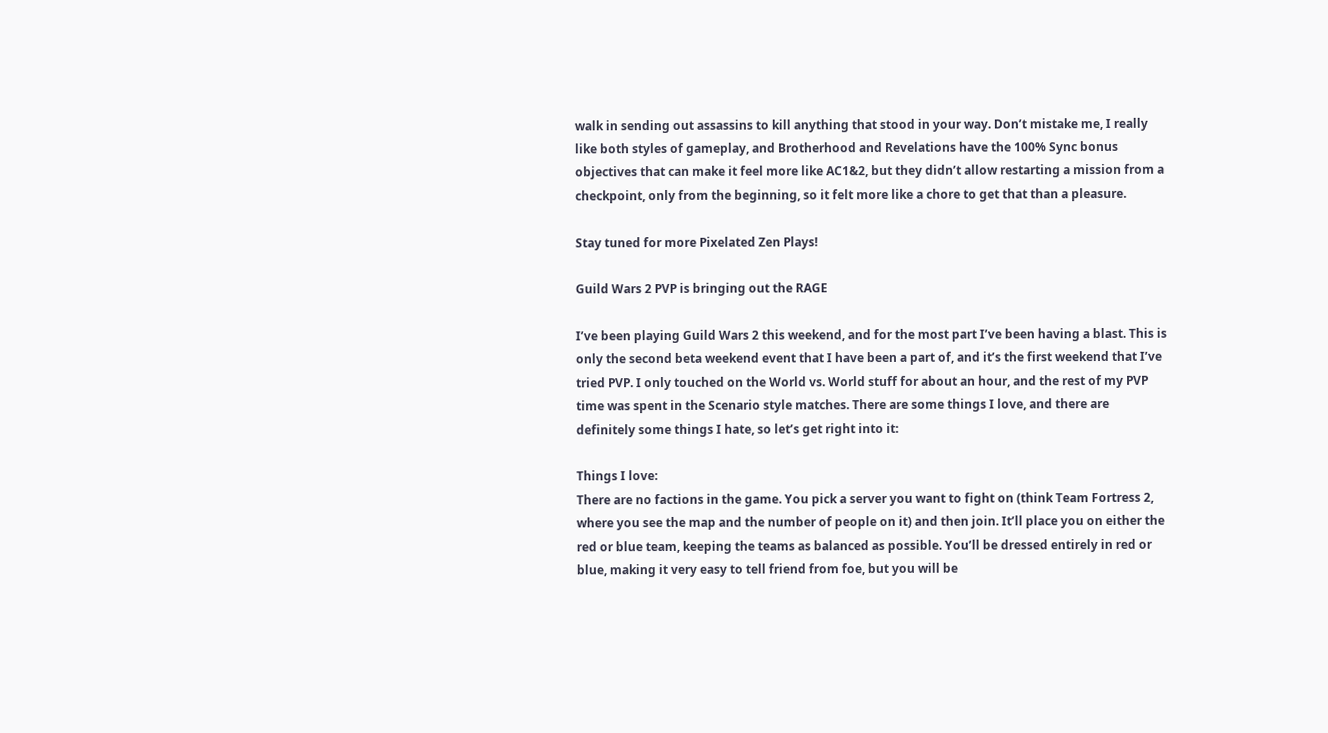walk in sending out assassins to kill anything that stood in your way. Don’t mistake me, I really like both styles of gameplay, and Brotherhood and Revelations have the 100% Sync bonus objectives that can make it feel more like AC1&2, but they didn’t allow restarting a mission from a checkpoint, only from the beginning, so it felt more like a chore to get that than a pleasure.

Stay tuned for more Pixelated Zen Plays!

Guild Wars 2 PVP is bringing out the RAGE

I’ve been playing Guild Wars 2 this weekend, and for the most part I’ve been having a blast. This is only the second beta weekend event that I have been a part of, and it’s the first weekend that I’ve tried PVP. I only touched on the World vs. World stuff for about an hour, and the rest of my PVP time was spent in the Scenario style matches. There are some things I love, and there are definitely some things I hate, so let’s get right into it:

Things I love:
There are no factions in the game. You pick a server you want to fight on (think Team Fortress 2, where you see the map and the number of people on it) and then join. It’ll place you on either the red or blue team, keeping the teams as balanced as possible. You’ll be dressed entirely in red or blue, making it very easy to tell friend from foe, but you will be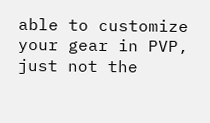able to customize your gear in PVP, just not the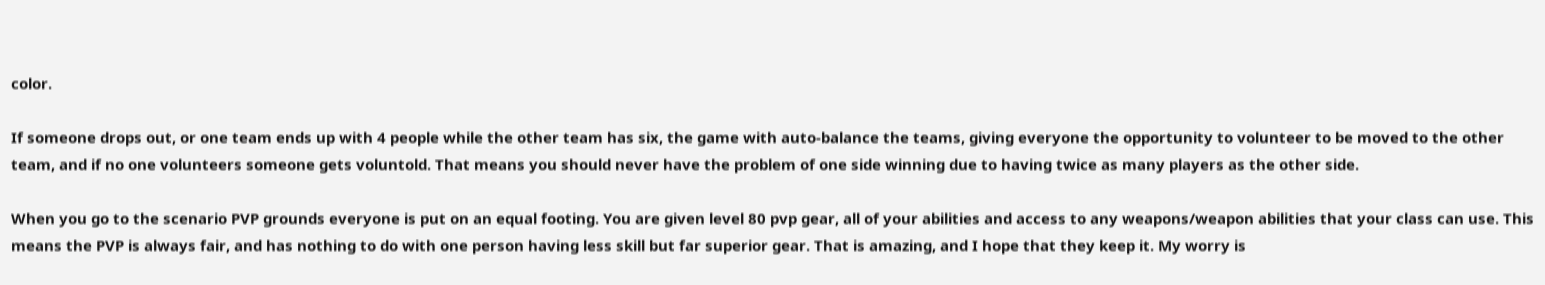color.

If someone drops out, or one team ends up with 4 people while the other team has six, the game with auto-balance the teams, giving everyone the opportunity to volunteer to be moved to the other team, and if no one volunteers someone gets voluntold. That means you should never have the problem of one side winning due to having twice as many players as the other side.

When you go to the scenario PVP grounds everyone is put on an equal footing. You are given level 80 pvp gear, all of your abilities and access to any weapons/weapon abilities that your class can use. This means the PVP is always fair, and has nothing to do with one person having less skill but far superior gear. That is amazing, and I hope that they keep it. My worry is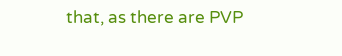that, as there are PVP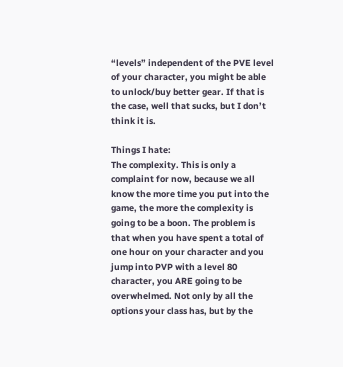“levels” independent of the PVE level of your character, you might be able to unlock/buy better gear. If that is the case, well that sucks, but I don’t think it is.

Things I hate:
The complexity. This is only a complaint for now, because we all know the more time you put into the game, the more the complexity is going to be a boon. The problem is that when you have spent a total of one hour on your character and you jump into PVP with a level 80 character, you ARE going to be overwhelmed. Not only by all the options your class has, but by the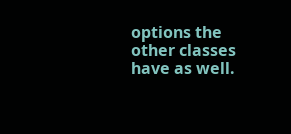options the other classes have as well.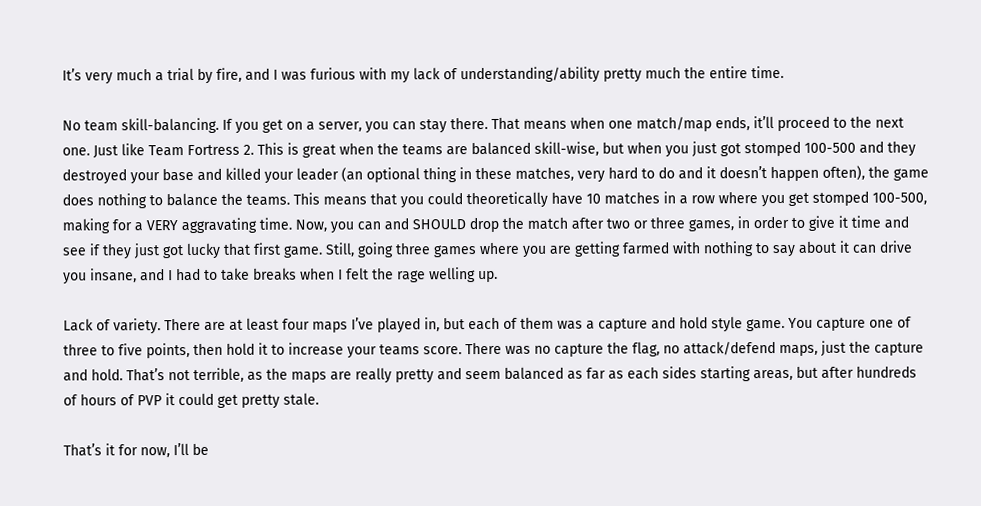It’s very much a trial by fire, and I was furious with my lack of understanding/ability pretty much the entire time.

No team skill-balancing. If you get on a server, you can stay there. That means when one match/map ends, it’ll proceed to the next one. Just like Team Fortress 2. This is great when the teams are balanced skill-wise, but when you just got stomped 100-500 and they destroyed your base and killed your leader (an optional thing in these matches, very hard to do and it doesn’t happen often), the game does nothing to balance the teams. This means that you could theoretically have 10 matches in a row where you get stomped 100-500, making for a VERY aggravating time. Now, you can and SHOULD drop the match after two or three games, in order to give it time and see if they just got lucky that first game. Still, going three games where you are getting farmed with nothing to say about it can drive you insane, and I had to take breaks when I felt the rage welling up.

Lack of variety. There are at least four maps I’ve played in, but each of them was a capture and hold style game. You capture one of three to five points, then hold it to increase your teams score. There was no capture the flag, no attack/defend maps, just the capture and hold. That’s not terrible, as the maps are really pretty and seem balanced as far as each sides starting areas, but after hundreds of hours of PVP it could get pretty stale.

That’s it for now, I’ll be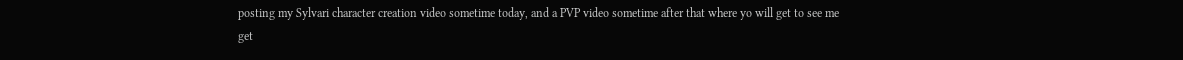posting my Sylvari character creation video sometime today, and a PVP video sometime after that where yo will get to see me get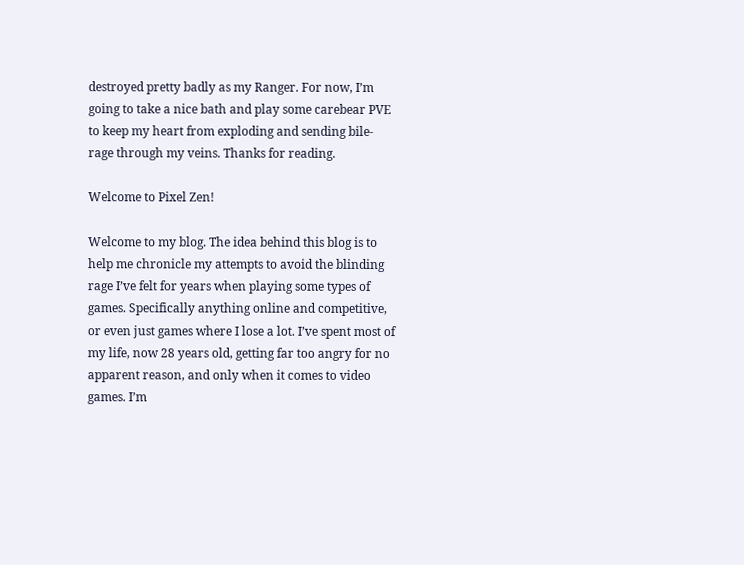destroyed pretty badly as my Ranger. For now, I’m going to take a nice bath and play some carebear PVE to keep my heart from exploding and sending bile-rage through my veins. Thanks for reading.

Welcome to Pixel Zen!

Welcome to my blog. The idea behind this blog is to help me chronicle my attempts to avoid the blinding rage I’ve felt for years when playing some types of games. Specifically anything online and competitive, or even just games where I lose a lot. I’ve spent most of my life, now 28 years old, getting far too angry for no apparent reason, and only when it comes to video games. I’m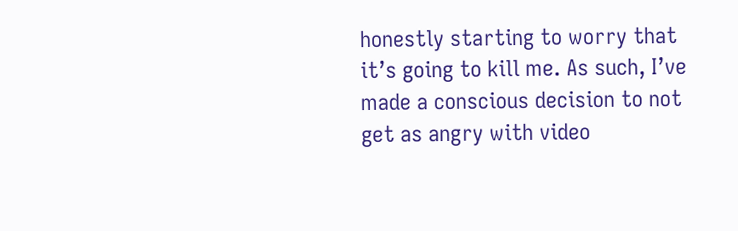honestly starting to worry that it’s going to kill me. As such, I’ve made a conscious decision to not get as angry with video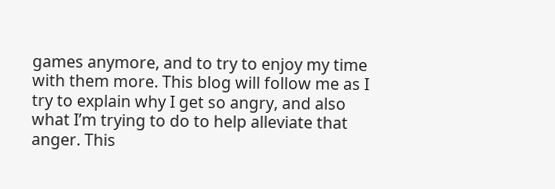games anymore, and to try to enjoy my time with them more. This blog will follow me as I try to explain why I get so angry, and also what I’m trying to do to help alleviate that anger. This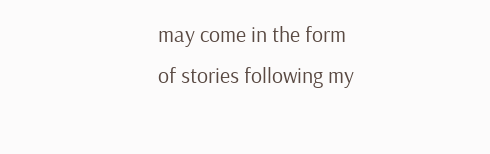may come in the form of stories following my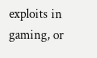exploits in gaming, or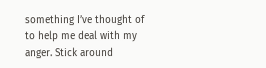something I’ve thought of to help me deal with my anger. Stick around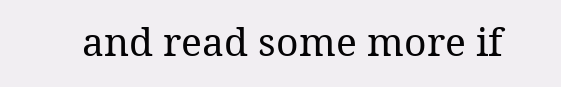and read some more if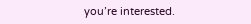you’re interested.